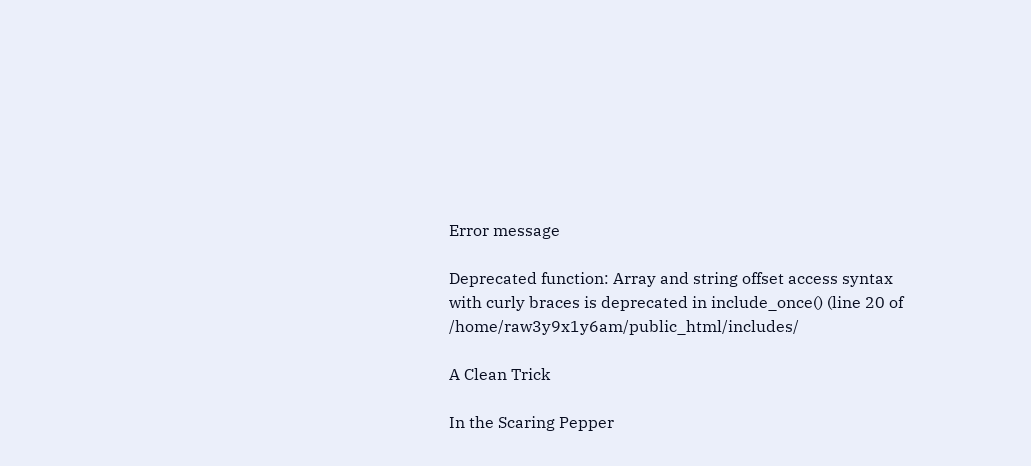Error message

Deprecated function: Array and string offset access syntax with curly braces is deprecated in include_once() (line 20 of /home/raw3y9x1y6am/public_html/includes/

A Clean Trick

In the Scaring Pepper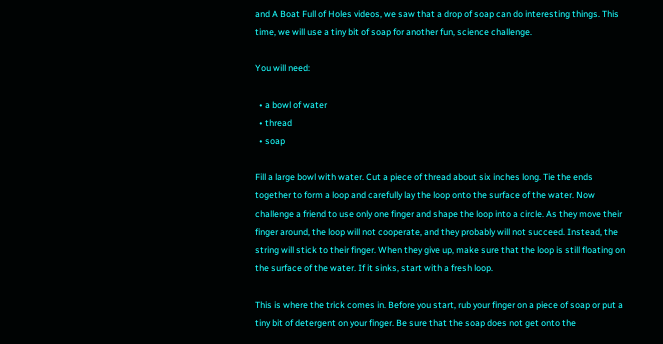and A Boat Full of Holes videos, we saw that a drop of soap can do interesting things. This time, we will use a tiny bit of soap for another fun, science challenge.

You will need:

  • a bowl of water
  • thread
  • soap

Fill a large bowl with water. Cut a piece of thread about six inches long. Tie the ends together to form a loop and carefully lay the loop onto the surface of the water. Now challenge a friend to use only one finger and shape the loop into a circle. As they move their finger around, the loop will not cooperate, and they probably will not succeed. Instead, the string will stick to their finger. When they give up, make sure that the loop is still floating on the surface of the water. If it sinks, start with a fresh loop.

This is where the trick comes in. Before you start, rub your finger on a piece of soap or put a tiny bit of detergent on your finger. Be sure that the soap does not get onto the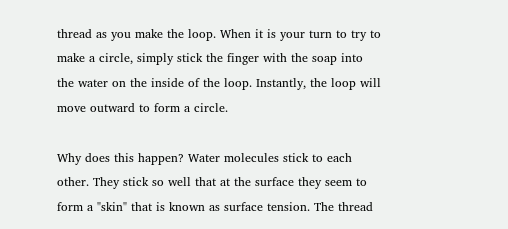thread as you make the loop. When it is your turn to try to make a circle, simply stick the finger with the soap into the water on the inside of the loop. Instantly, the loop will move outward to form a circle.

Why does this happen? Water molecules stick to each other. They stick so well that at the surface they seem to form a "skin" that is known as surface tension. The thread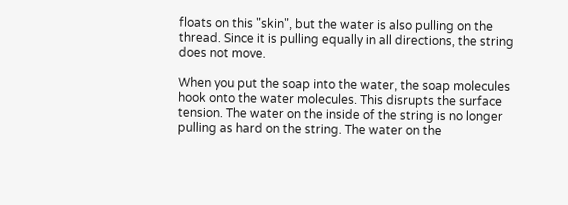floats on this "skin", but the water is also pulling on the thread. Since it is pulling equally in all directions, the string does not move.

When you put the soap into the water, the soap molecules hook onto the water molecules. This disrupts the surface tension. The water on the inside of the string is no longer pulling as hard on the string. The water on the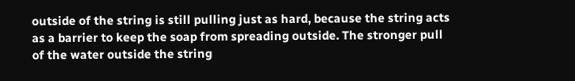outside of the string is still pulling just as hard, because the string acts as a barrier to keep the soap from spreading outside. The stronger pull of the water outside the string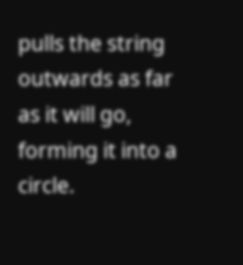pulls the string outwards as far as it will go, forming it into a circle.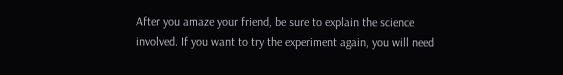After you amaze your friend, be sure to explain the science involved. If you want to try the experiment again, you will need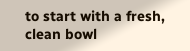to start with a fresh, clean bowl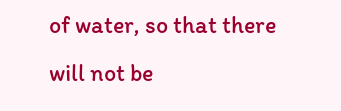of water, so that there will not be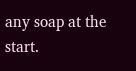any soap at the start.